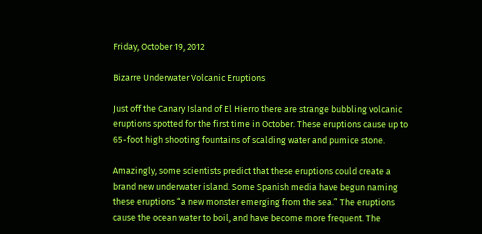Friday, October 19, 2012

Bizarre Underwater Volcanic Eruptions

Just off the Canary Island of El Hierro there are strange bubbling volcanic eruptions spotted for the first time in October. These eruptions cause up to 65-foot high shooting fountains of scalding water and pumice stone.

Amazingly, some scientists predict that these eruptions could create a brand new underwater island. Some Spanish media have begun naming these eruptions “a new monster emerging from the sea.” The eruptions cause the ocean water to boil, and have become more frequent. The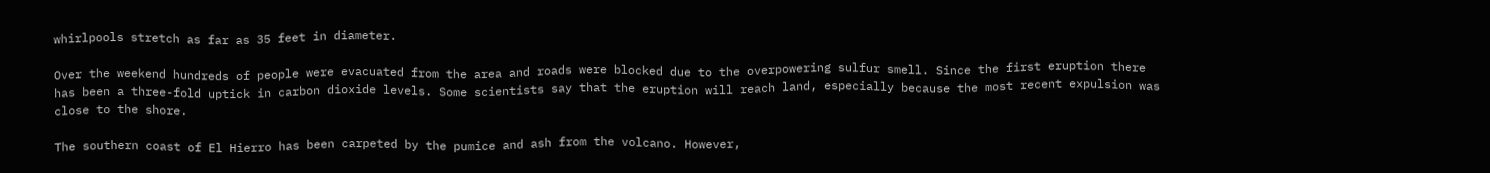whirlpools stretch as far as 35 feet in diameter.

Over the weekend hundreds of people were evacuated from the area and roads were blocked due to the overpowering sulfur smell. Since the first eruption there has been a three-fold uptick in carbon dioxide levels. Some scientists say that the eruption will reach land, especially because the most recent expulsion was close to the shore.

The southern coast of El Hierro has been carpeted by the pumice and ash from the volcano. However,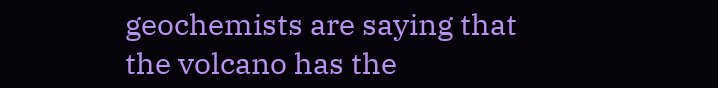geochemists are saying that the volcano has the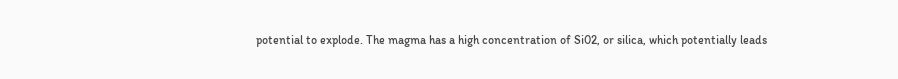potential to explode. The magma has a high concentration of Si02, or silica, which potentially leads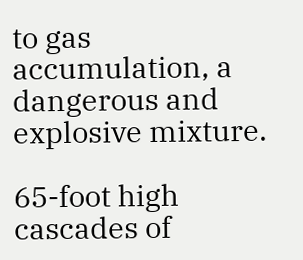to gas accumulation, a dangerous and explosive mixture.

65-foot high cascades of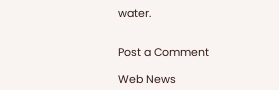water.


Post a Comment

Web News